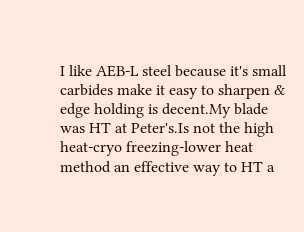I like AEB-L steel because it's small carbides make it easy to sharpen & edge holding is decent.My blade was HT at Peter's.Is not the high heat-cryo freezing-lower heat method an effective way to HT a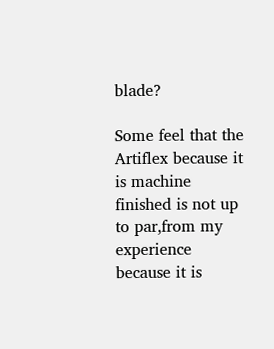blade?

Some feel that the Artiflex because it is machine finished is not up to par,from my experience because it is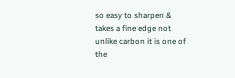so easy to sharpen & takes a fine edge not unlike carbon it is one of the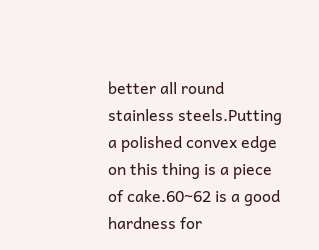better all round stainless steels.Putting a polished convex edge on this thing is a piece of cake.60~62 is a good hardness for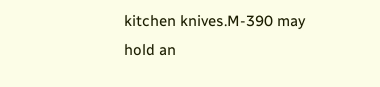kitchen knives.M-390 may hold an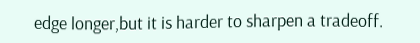edge longer,but it is harder to sharpen a tradeoff.